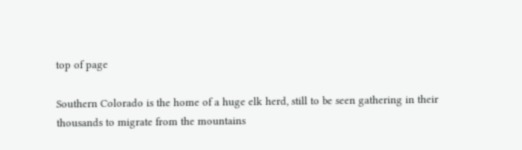top of page

Southern Colorado is the home of a huge elk herd, still to be seen gathering in their thousands to migrate from the mountains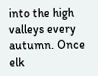into the high valleys every autumn. Once elk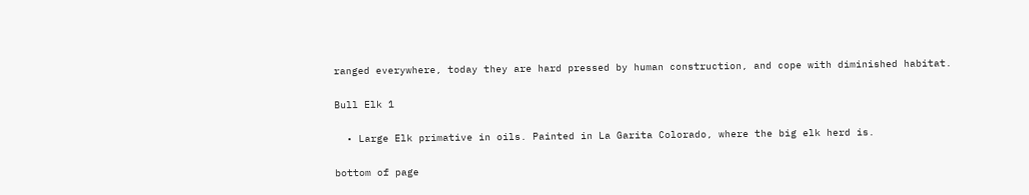ranged everywhere, today they are hard pressed by human construction, and cope with diminished habitat.

Bull Elk 1

  • Large Elk primative in oils. Painted in La Garita Colorado, where the big elk herd is.

bottom of page